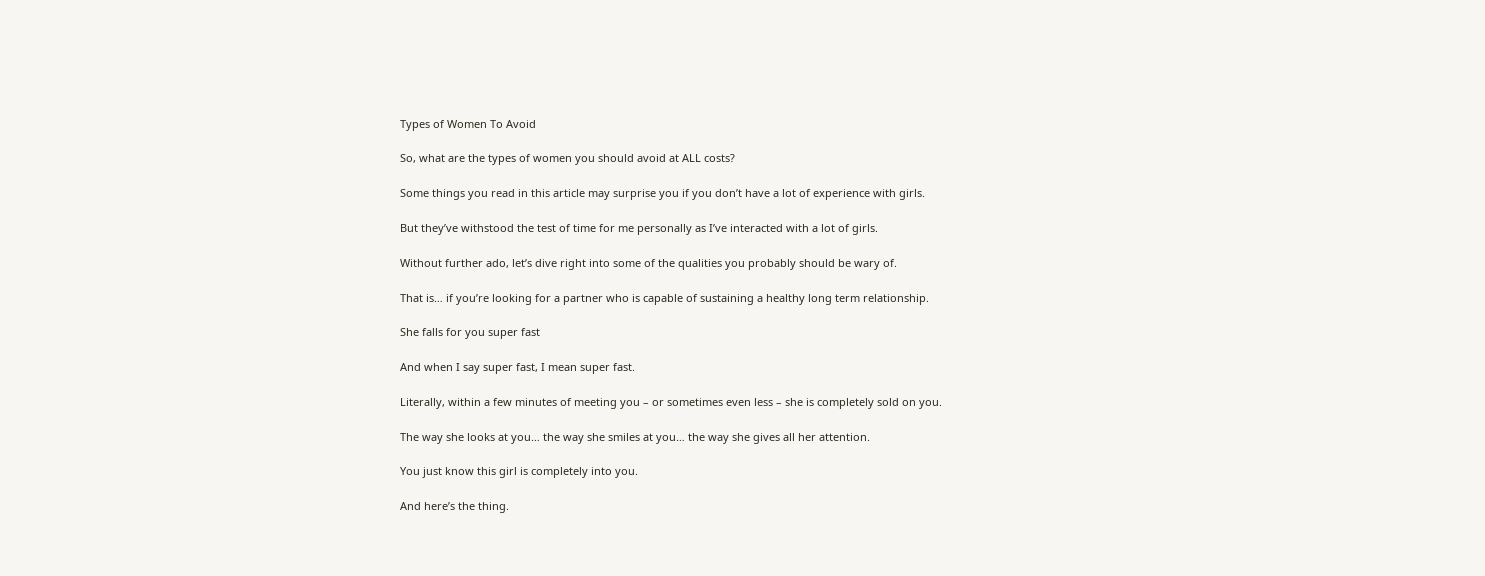Types of Women To Avoid

So, what are the types of women you should avoid at ALL costs?

Some things you read in this article may surprise you if you don’t have a lot of experience with girls.

But they’ve withstood the test of time for me personally as I’ve interacted with a lot of girls.

Without further ado, let’s dive right into some of the qualities you probably should be wary of.

That is… if you’re looking for a partner who is capable of sustaining a healthy long term relationship.

She falls for you super fast

And when I say super fast, I mean super fast.

Literally, within a few minutes of meeting you – or sometimes even less – she is completely sold on you.

The way she looks at you… the way she smiles at you… the way she gives all her attention.

You just know this girl is completely into you.

And here’s the thing.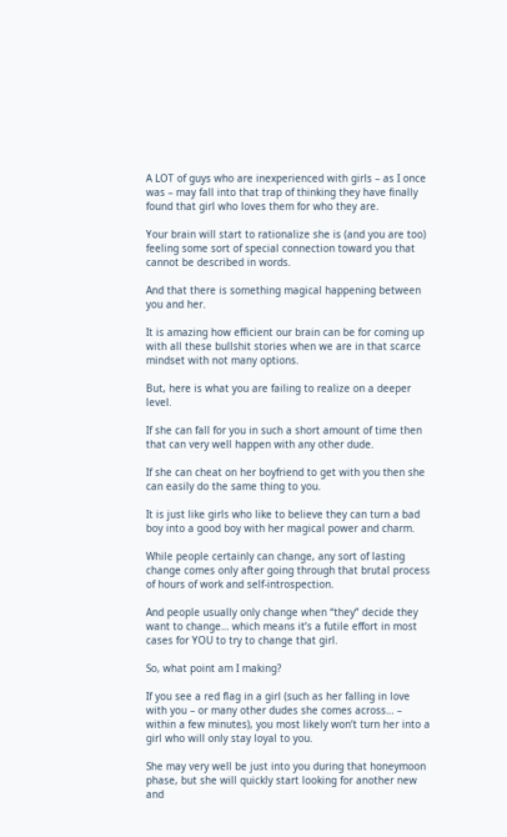A LOT of guys who are inexperienced with girls – as I once was – may fall into that trap of thinking they have finally found that girl who loves them for who they are.

Your brain will start to rationalize she is (and you are too) feeling some sort of special connection toward you that cannot be described in words.

And that there is something magical happening between you and her.

It is amazing how efficient our brain can be for coming up with all these bullshit stories when we are in that scarce mindset with not many options.

But, here is what you are failing to realize on a deeper level.

If she can fall for you in such a short amount of time then that can very well happen with any other dude.

If she can cheat on her boyfriend to get with you then she can easily do the same thing to you.

It is just like girls who like to believe they can turn a bad boy into a good boy with her magical power and charm.

While people certainly can change, any sort of lasting change comes only after going through that brutal process of hours of work and self-introspection.

And people usually only change when “they” decide they want to change… which means it’s a futile effort in most cases for YOU to try to change that girl.

So, what point am I making?

If you see a red flag in a girl (such as her falling in love with you – or many other dudes she comes across… – within a few minutes), you most likely won’t turn her into a girl who will only stay loyal to you.

She may very well be just into you during that honeymoon phase, but she will quickly start looking for another new and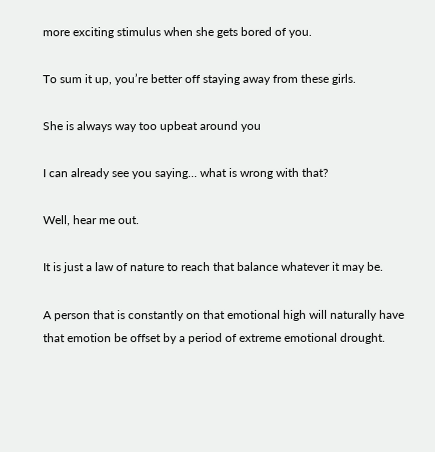more exciting stimulus when she gets bored of you.

To sum it up, you’re better off staying away from these girls.

She is always way too upbeat around you

I can already see you saying… what is wrong with that?

Well, hear me out.

It is just a law of nature to reach that balance whatever it may be.

A person that is constantly on that emotional high will naturally have that emotion be offset by a period of extreme emotional drought.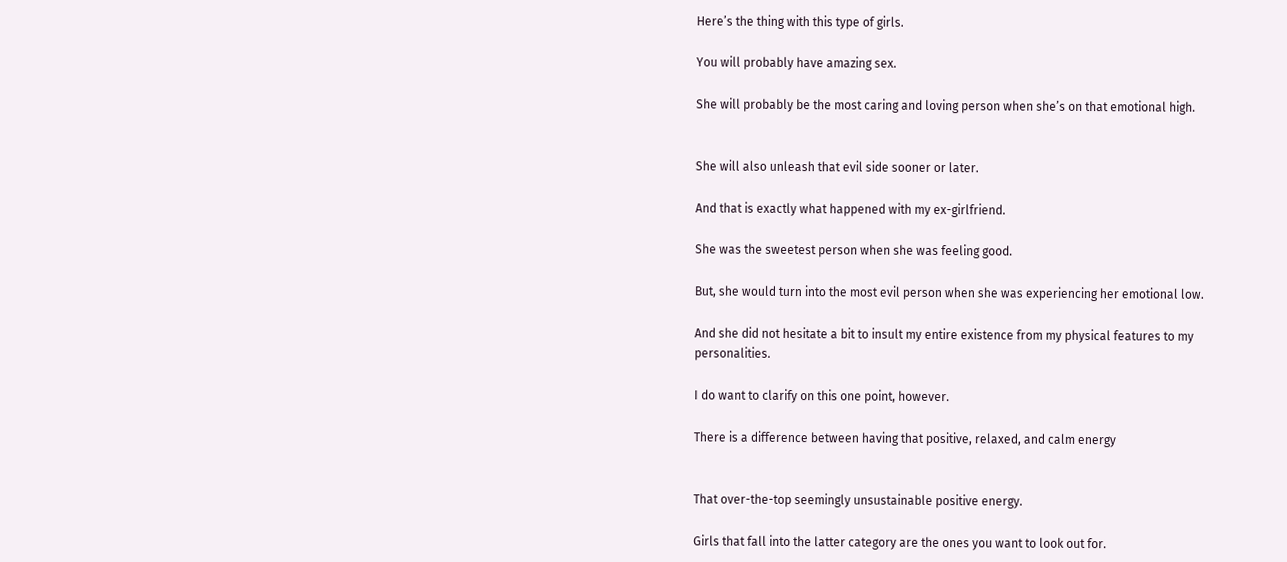Here’s the thing with this type of girls.

You will probably have amazing sex.

She will probably be the most caring and loving person when she’s on that emotional high.


She will also unleash that evil side sooner or later.

And that is exactly what happened with my ex-girlfriend.

She was the sweetest person when she was feeling good.

But, she would turn into the most evil person when she was experiencing her emotional low.

And she did not hesitate a bit to insult my entire existence from my physical features to my personalities.

I do want to clarify on this one point, however.

There is a difference between having that positive, relaxed, and calm energy


That over-the-top seemingly unsustainable positive energy.

Girls that fall into the latter category are the ones you want to look out for.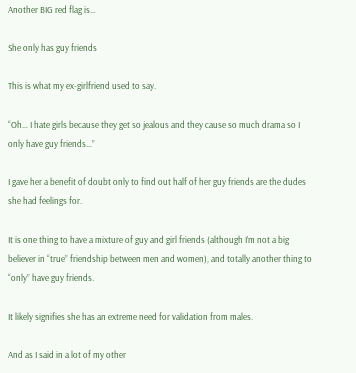Another BIG red flag is…

She only has guy friends

This is what my ex-girlfriend used to say.

“Oh… I hate girls because they get so jealous and they cause so much drama so I only have guy friends…”

I gave her a benefit of doubt only to find out half of her guy friends are the dudes she had feelings for.

It is one thing to have a mixture of guy and girl friends (although I’m not a big believer in “true” friendship between men and women), and totally another thing to “only” have guy friends.

It likely signifies she has an extreme need for validation from males.

And as I said in a lot of my other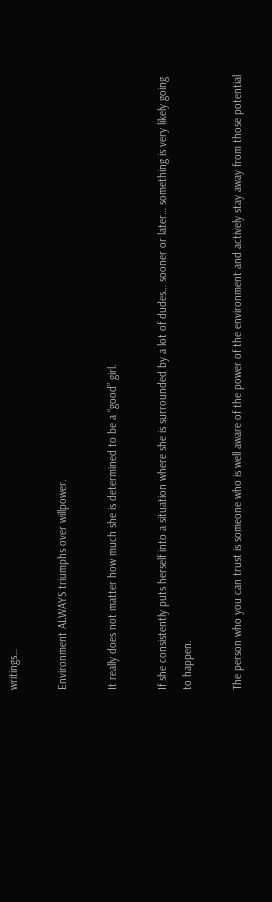writings…

Environment ALWAYS triumphs over willpower.

It really does not matter how much she is determined to be a “good” girl.

If she consistently puts herself into a situation where she is surrounded by a lot of dudes… sooner or later… something is very likely going to happen.

The person who you can trust is someone who is well aware of the power of the environment and actively stay away from those potential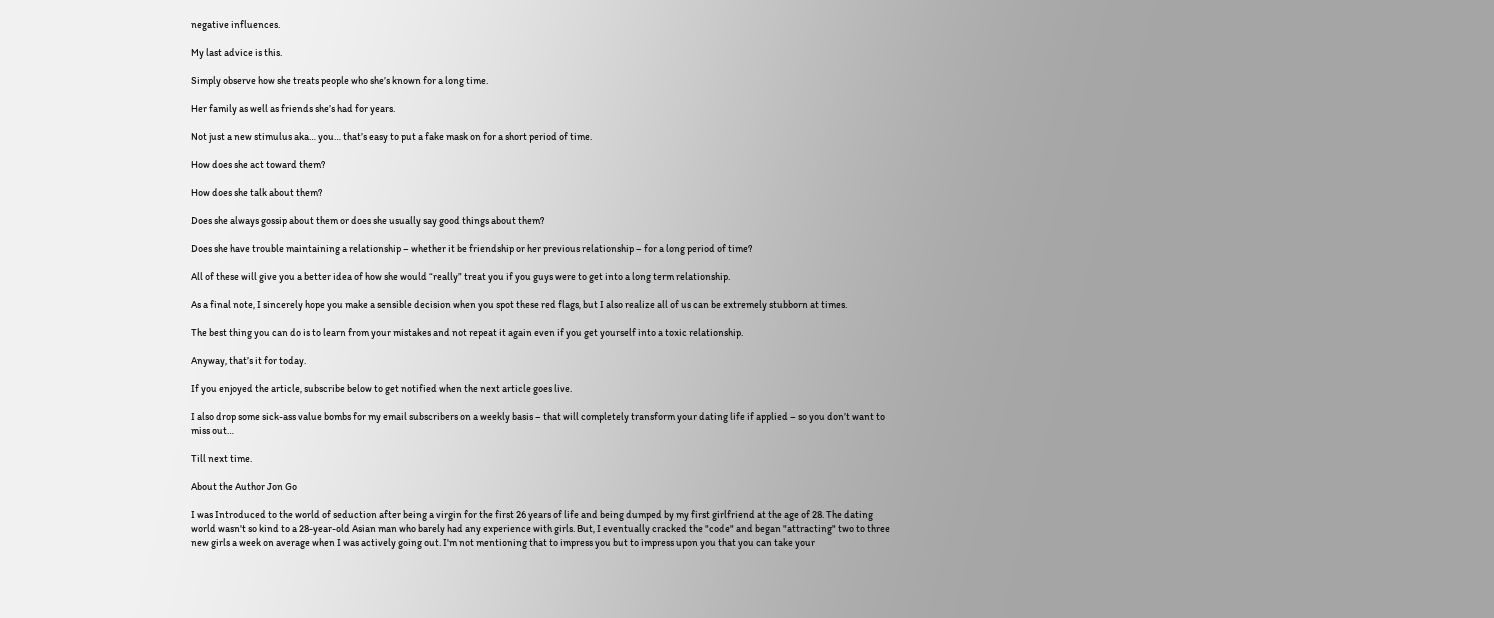negative influences.

My last advice is this.

Simply observe how she treats people who she’s known for a long time.

Her family as well as friends she’s had for years.

Not just a new stimulus aka… you… that’s easy to put a fake mask on for a short period of time.

How does she act toward them?

How does she talk about them?

Does she always gossip about them or does she usually say good things about them?

Does she have trouble maintaining a relationship – whether it be friendship or her previous relationship – for a long period of time?

All of these will give you a better idea of how she would “really” treat you if you guys were to get into a long term relationship.

As a final note, I sincerely hope you make a sensible decision when you spot these red flags, but I also realize all of us can be extremely stubborn at times.

The best thing you can do is to learn from your mistakes and not repeat it again even if you get yourself into a toxic relationship.

Anyway, that’s it for today.

If you enjoyed the article, subscribe below to get notified when the next article goes live.

I also drop some sick-ass value bombs for my email subscribers on a weekly basis – that will completely transform your dating life if applied – so you don’t want to miss out…

Till next time.

About the Author Jon Go

I was Introduced to the world of seduction after being a virgin for the first 26 years of life and being dumped by my first girlfriend at the age of 28. The dating world wasn't so kind to a 28-year-old Asian man who barely had any experience with girls. But, I eventually cracked the "code" and began "attracting" two to three new girls a week on average when I was actively going out. I'm not mentioning that to impress you but to impress upon you that you can take your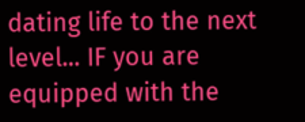dating life to the next level... IF you are equipped with the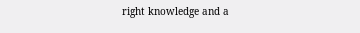right knowledge and a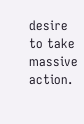desire to take massive action.